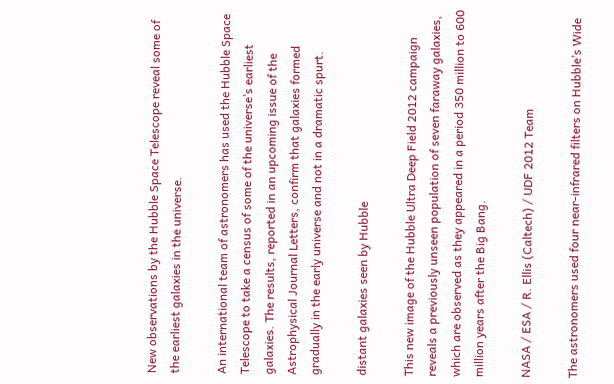New observations by the Hubble Space Telescope reveal some of the earliest galaxies in the universe.

An international team of astronomers has used the Hubble Space Telescope to take a census of some of the universe’s earliest galaxies. The results, reported in an upcoming issue of the Astrophysical Journal Letters, confirm that galaxies formed gradually in the early universe and not in a dramatic spurt.

distant galaxies seen by Hubble

This new image of the Hubble Ultra Deep Field 2012 campaign reveals a previously unseen population of seven faraway galaxies, which are observed as they appeared in a period 350 million to 600 million years after the Big Bang.

NASA / ESA / R. Ellis (Caltech) / UDF 2012 Team

The astronomers used four near-infrared filters on Hubble’s Wide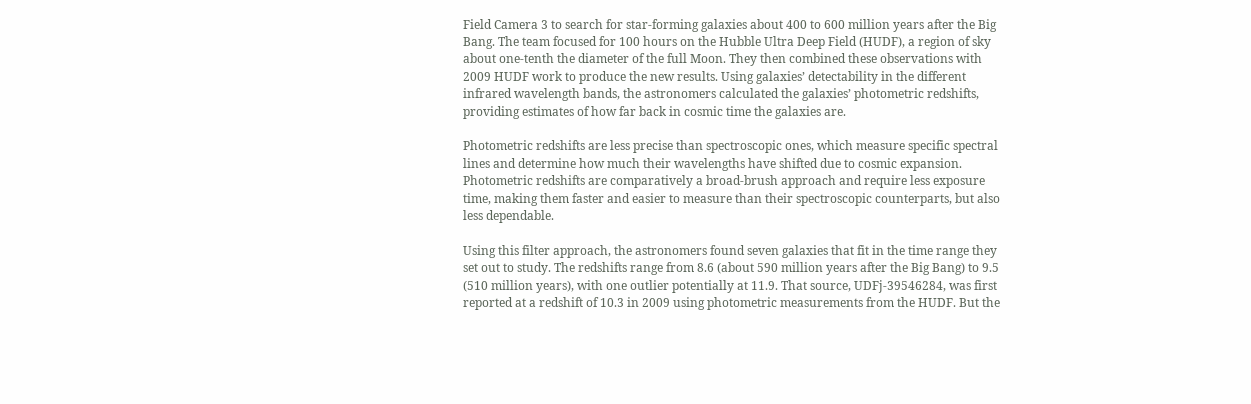Field Camera 3 to search for star-forming galaxies about 400 to 600 million years after the Big Bang. The team focused for 100 hours on the Hubble Ultra Deep Field (HUDF), a region of sky about one-tenth the diameter of the full Moon. They then combined these observations with 2009 HUDF work to produce the new results. Using galaxies’ detectability in the different infrared wavelength bands, the astronomers calculated the galaxies’ photometric redshifts, providing estimates of how far back in cosmic time the galaxies are.

Photometric redshifts are less precise than spectroscopic ones, which measure specific spectral lines and determine how much their wavelengths have shifted due to cosmic expansion. Photometric redshifts are comparatively a broad-brush approach and require less exposure time, making them faster and easier to measure than their spectroscopic counterparts, but also less dependable.

Using this filter approach, the astronomers found seven galaxies that fit in the time range they set out to study. The redshifts range from 8.6 (about 590 million years after the Big Bang) to 9.5 (510 million years), with one outlier potentially at 11.9. That source, UDFj-39546284, was first reported at a redshift of 10.3 in 2009 using photometric measurements from the HUDF. But the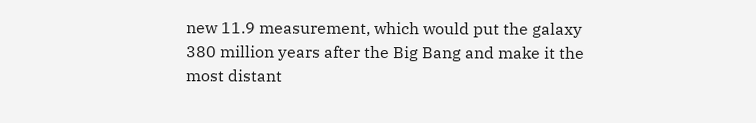new 11.9 measurement, which would put the galaxy 380 million years after the Big Bang and make it the most distant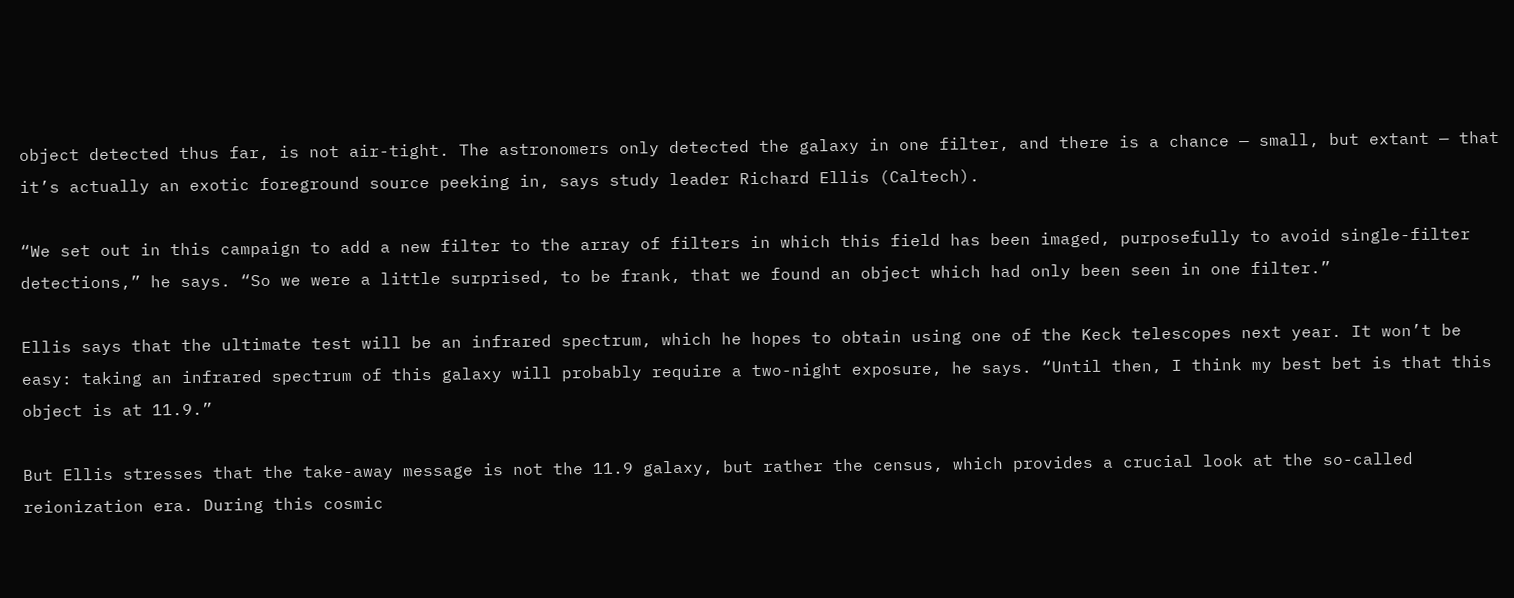object detected thus far, is not air-tight. The astronomers only detected the galaxy in one filter, and there is a chance — small, but extant — that it’s actually an exotic foreground source peeking in, says study leader Richard Ellis (Caltech).

“We set out in this campaign to add a new filter to the array of filters in which this field has been imaged, purposefully to avoid single-filter detections,” he says. “So we were a little surprised, to be frank, that we found an object which had only been seen in one filter.”

Ellis says that the ultimate test will be an infrared spectrum, which he hopes to obtain using one of the Keck telescopes next year. It won’t be easy: taking an infrared spectrum of this galaxy will probably require a two-night exposure, he says. “Until then, I think my best bet is that this object is at 11.9.”

But Ellis stresses that the take-away message is not the 11.9 galaxy, but rather the census, which provides a crucial look at the so-called reionization era. During this cosmic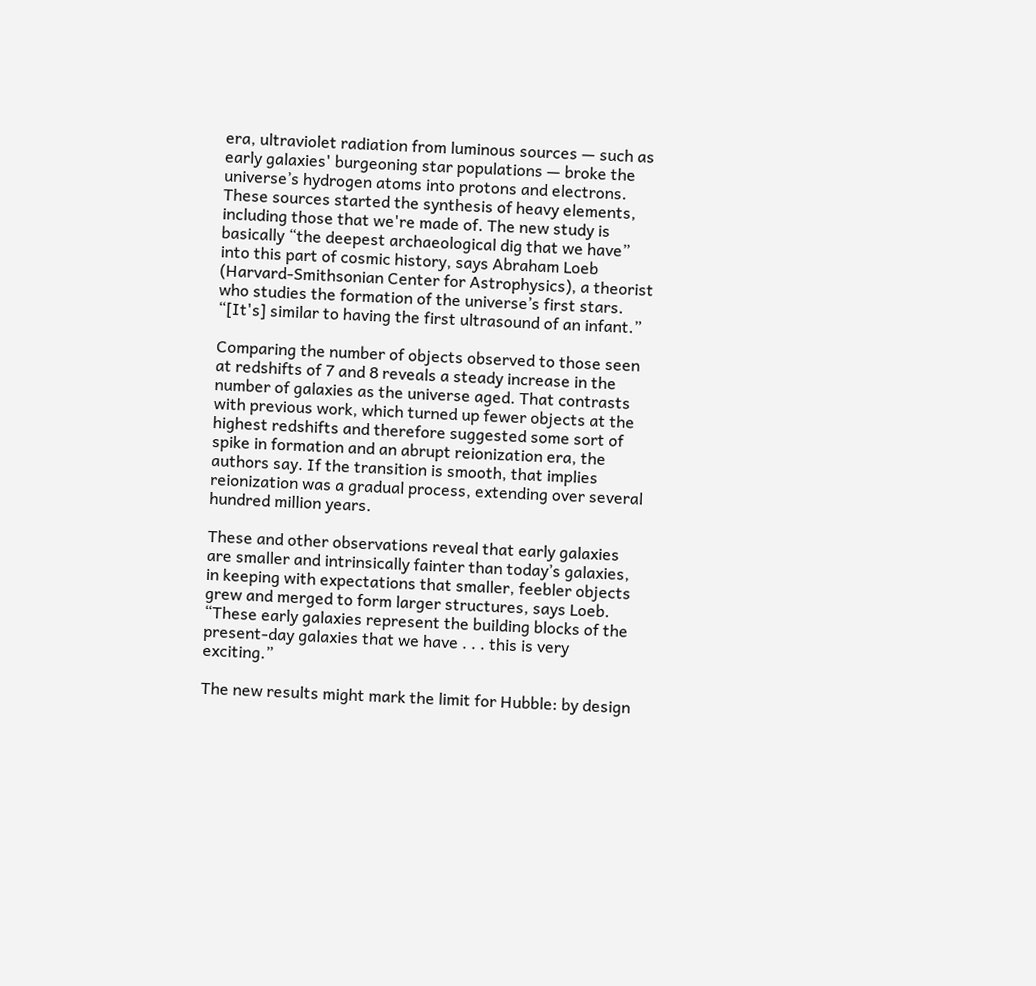era, ultraviolet radiation from luminous sources — such as early galaxies' burgeoning star populations — broke the universe’s hydrogen atoms into protons and electrons. These sources started the synthesis of heavy elements, including those that we're made of. The new study is basically “the deepest archaeological dig that we have” into this part of cosmic history, says Abraham Loeb (Harvard-Smithsonian Center for Astrophysics), a theorist who studies the formation of the universe’s first stars. “[It's] similar to having the first ultrasound of an infant.”

Comparing the number of objects observed to those seen at redshifts of 7 and 8 reveals a steady increase in the number of galaxies as the universe aged. That contrasts with previous work, which turned up fewer objects at the highest redshifts and therefore suggested some sort of spike in formation and an abrupt reionization era, the authors say. If the transition is smooth, that implies reionization was a gradual process, extending over several hundred million years.

These and other observations reveal that early galaxies are smaller and intrinsically fainter than today’s galaxies, in keeping with expectations that smaller, feebler objects grew and merged to form larger structures, says Loeb. “These early galaxies represent the building blocks of the present-day galaxies that we have . . . this is very exciting.”

The new results might mark the limit for Hubble: by design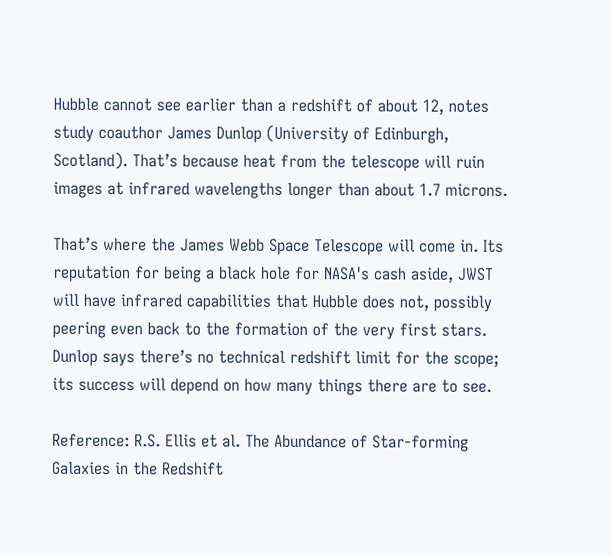Hubble cannot see earlier than a redshift of about 12, notes study coauthor James Dunlop (University of Edinburgh, Scotland). That’s because heat from the telescope will ruin images at infrared wavelengths longer than about 1.7 microns.

That’s where the James Webb Space Telescope will come in. Its reputation for being a black hole for NASA's cash aside, JWST will have infrared capabilities that Hubble does not, possibly peering even back to the formation of the very first stars. Dunlop says there’s no technical redshift limit for the scope; its success will depend on how many things there are to see.

Reference: R.S. Ellis et al. The Abundance of Star-forming Galaxies in the Redshift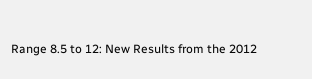Range 8.5 to 12: New Results from the 2012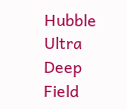Hubble Ultra Deep Field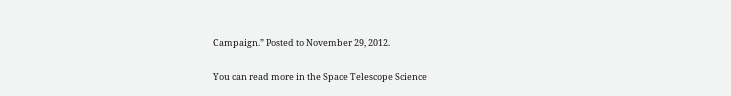Campaign.” Posted to November 29, 2012.

You can read more in the Space Telescope Science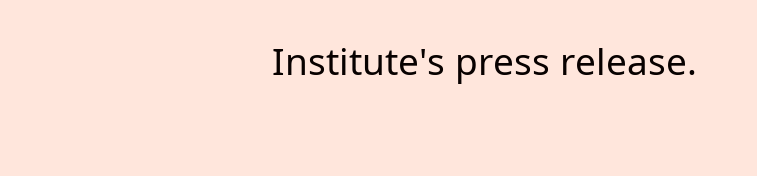Institute's press release.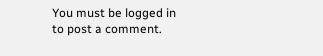You must be logged in to post a comment.